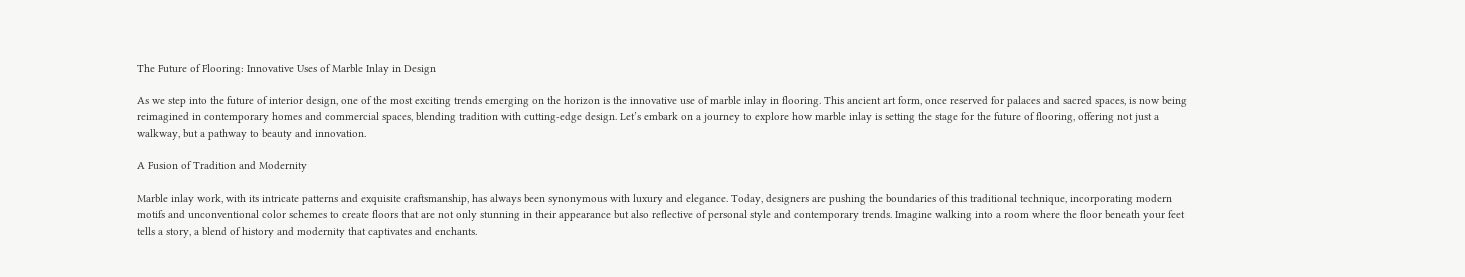The Future of Flooring: Innovative Uses of Marble Inlay in Design

As we step into the future of interior design, one of the most exciting trends emerging on the horizon is the innovative use of marble inlay in flooring. This ancient art form, once reserved for palaces and sacred spaces, is now being reimagined in contemporary homes and commercial spaces, blending tradition with cutting-edge design. Let’s embark on a journey to explore how marble inlay is setting the stage for the future of flooring, offering not just a walkway, but a pathway to beauty and innovation.

A Fusion of Tradition and Modernity

Marble inlay work, with its intricate patterns and exquisite craftsmanship, has always been synonymous with luxury and elegance. Today, designers are pushing the boundaries of this traditional technique, incorporating modern motifs and unconventional color schemes to create floors that are not only stunning in their appearance but also reflective of personal style and contemporary trends. Imagine walking into a room where the floor beneath your feet tells a story, a blend of history and modernity that captivates and enchants.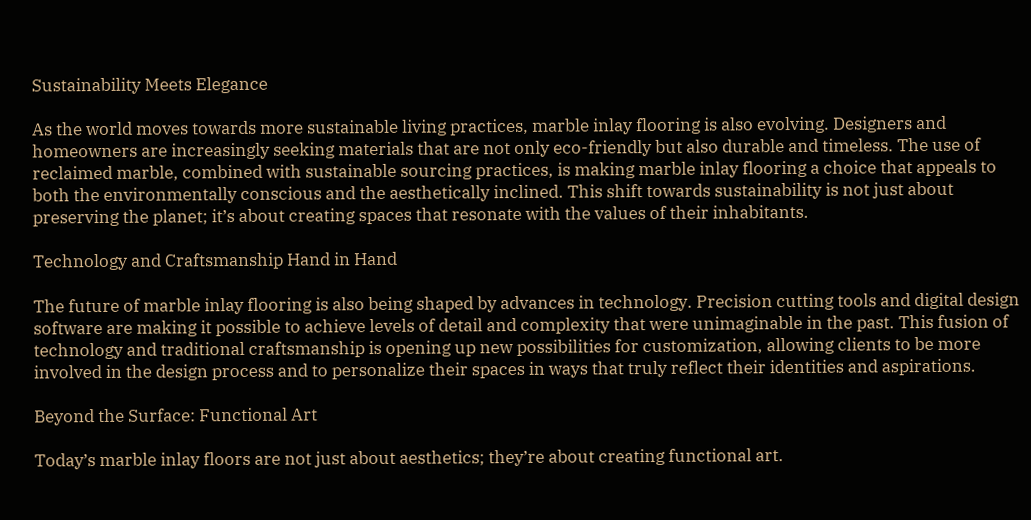Sustainability Meets Elegance

As the world moves towards more sustainable living practices, marble inlay flooring is also evolving. Designers and homeowners are increasingly seeking materials that are not only eco-friendly but also durable and timeless. The use of reclaimed marble, combined with sustainable sourcing practices, is making marble inlay flooring a choice that appeals to both the environmentally conscious and the aesthetically inclined. This shift towards sustainability is not just about preserving the planet; it’s about creating spaces that resonate with the values of their inhabitants.

Technology and Craftsmanship Hand in Hand

The future of marble inlay flooring is also being shaped by advances in technology. Precision cutting tools and digital design software are making it possible to achieve levels of detail and complexity that were unimaginable in the past. This fusion of technology and traditional craftsmanship is opening up new possibilities for customization, allowing clients to be more involved in the design process and to personalize their spaces in ways that truly reflect their identities and aspirations.

Beyond the Surface: Functional Art

Today’s marble inlay floors are not just about aesthetics; they’re about creating functional art.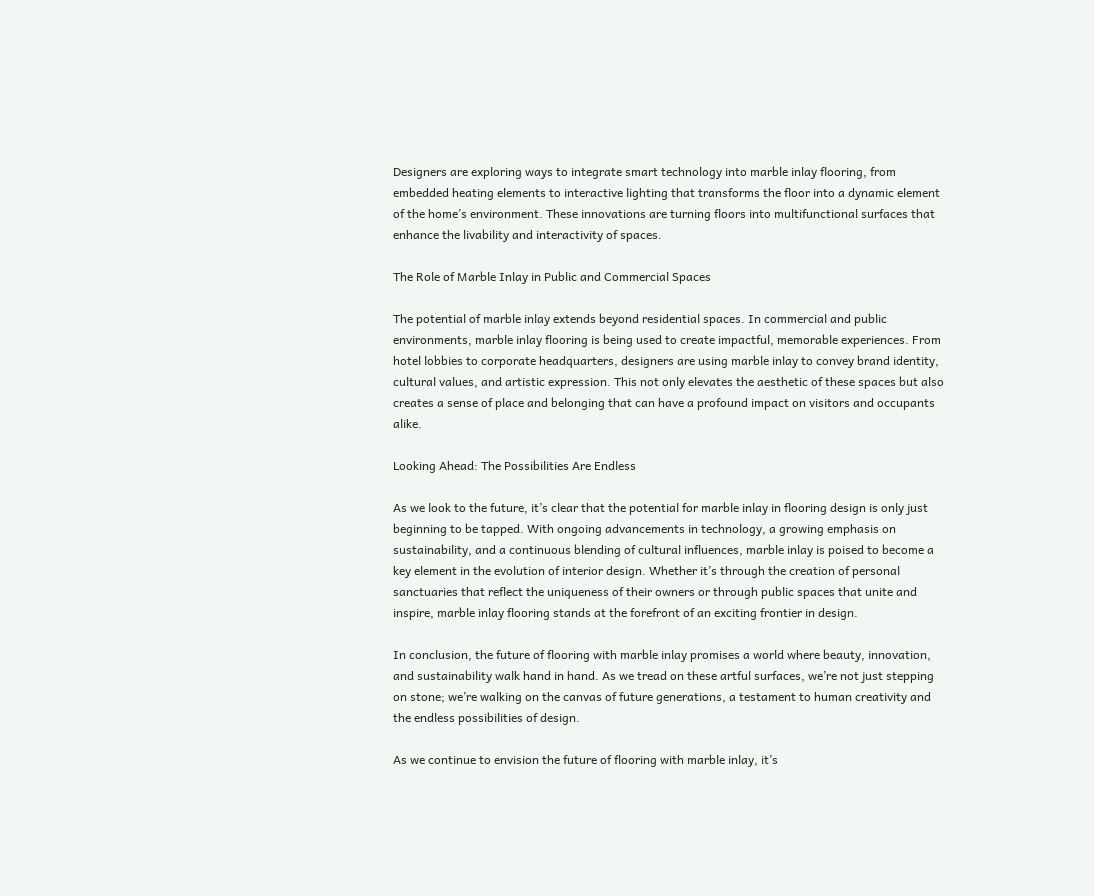Designers are exploring ways to integrate smart technology into marble inlay flooring, from embedded heating elements to interactive lighting that transforms the floor into a dynamic element of the home’s environment. These innovations are turning floors into multifunctional surfaces that enhance the livability and interactivity of spaces.

The Role of Marble Inlay in Public and Commercial Spaces

The potential of marble inlay extends beyond residential spaces. In commercial and public environments, marble inlay flooring is being used to create impactful, memorable experiences. From hotel lobbies to corporate headquarters, designers are using marble inlay to convey brand identity, cultural values, and artistic expression. This not only elevates the aesthetic of these spaces but also creates a sense of place and belonging that can have a profound impact on visitors and occupants alike.

Looking Ahead: The Possibilities Are Endless

As we look to the future, it’s clear that the potential for marble inlay in flooring design is only just beginning to be tapped. With ongoing advancements in technology, a growing emphasis on sustainability, and a continuous blending of cultural influences, marble inlay is poised to become a key element in the evolution of interior design. Whether it’s through the creation of personal sanctuaries that reflect the uniqueness of their owners or through public spaces that unite and inspire, marble inlay flooring stands at the forefront of an exciting frontier in design.

In conclusion, the future of flooring with marble inlay promises a world where beauty, innovation, and sustainability walk hand in hand. As we tread on these artful surfaces, we’re not just stepping on stone; we’re walking on the canvas of future generations, a testament to human creativity and the endless possibilities of design.

As we continue to envision the future of flooring with marble inlay, it’s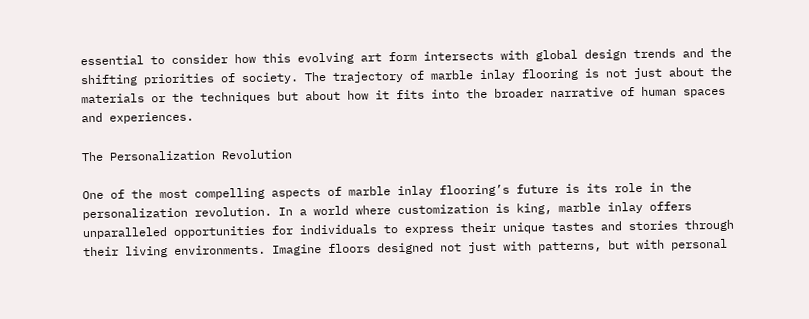essential to consider how this evolving art form intersects with global design trends and the shifting priorities of society. The trajectory of marble inlay flooring is not just about the materials or the techniques but about how it fits into the broader narrative of human spaces and experiences.

The Personalization Revolution

One of the most compelling aspects of marble inlay flooring’s future is its role in the personalization revolution. In a world where customization is king, marble inlay offers unparalleled opportunities for individuals to express their unique tastes and stories through their living environments. Imagine floors designed not just with patterns, but with personal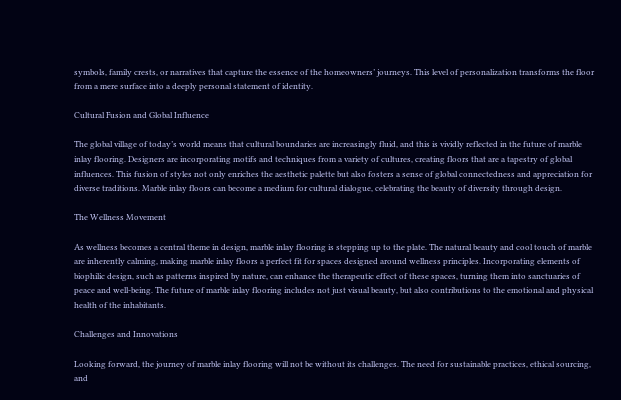symbols, family crests, or narratives that capture the essence of the homeowners’ journeys. This level of personalization transforms the floor from a mere surface into a deeply personal statement of identity.

Cultural Fusion and Global Influence

The global village of today’s world means that cultural boundaries are increasingly fluid, and this is vividly reflected in the future of marble inlay flooring. Designers are incorporating motifs and techniques from a variety of cultures, creating floors that are a tapestry of global influences. This fusion of styles not only enriches the aesthetic palette but also fosters a sense of global connectedness and appreciation for diverse traditions. Marble inlay floors can become a medium for cultural dialogue, celebrating the beauty of diversity through design.

The Wellness Movement

As wellness becomes a central theme in design, marble inlay flooring is stepping up to the plate. The natural beauty and cool touch of marble are inherently calming, making marble inlay floors a perfect fit for spaces designed around wellness principles. Incorporating elements of biophilic design, such as patterns inspired by nature, can enhance the therapeutic effect of these spaces, turning them into sanctuaries of peace and well-being. The future of marble inlay flooring includes not just visual beauty, but also contributions to the emotional and physical health of the inhabitants.

Challenges and Innovations

Looking forward, the journey of marble inlay flooring will not be without its challenges. The need for sustainable practices, ethical sourcing, and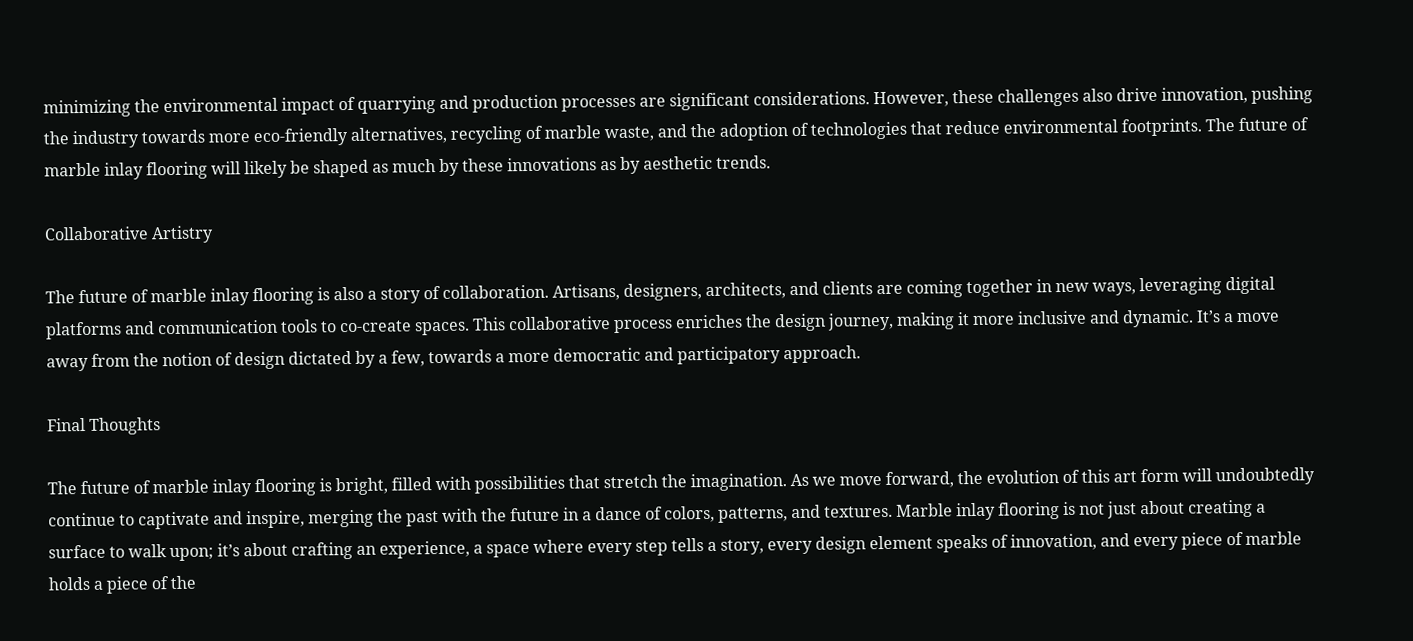minimizing the environmental impact of quarrying and production processes are significant considerations. However, these challenges also drive innovation, pushing the industry towards more eco-friendly alternatives, recycling of marble waste, and the adoption of technologies that reduce environmental footprints. The future of marble inlay flooring will likely be shaped as much by these innovations as by aesthetic trends.

Collaborative Artistry

The future of marble inlay flooring is also a story of collaboration. Artisans, designers, architects, and clients are coming together in new ways, leveraging digital platforms and communication tools to co-create spaces. This collaborative process enriches the design journey, making it more inclusive and dynamic. It’s a move away from the notion of design dictated by a few, towards a more democratic and participatory approach.

Final Thoughts

The future of marble inlay flooring is bright, filled with possibilities that stretch the imagination. As we move forward, the evolution of this art form will undoubtedly continue to captivate and inspire, merging the past with the future in a dance of colors, patterns, and textures. Marble inlay flooring is not just about creating a surface to walk upon; it’s about crafting an experience, a space where every step tells a story, every design element speaks of innovation, and every piece of marble holds a piece of the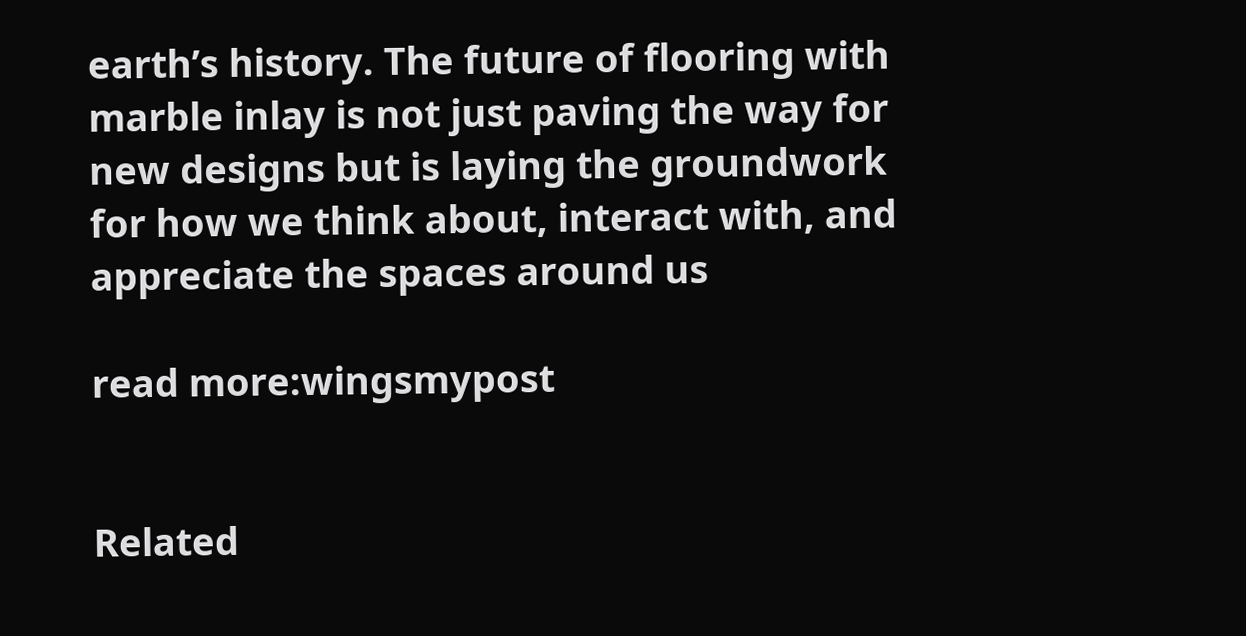earth’s history. The future of flooring with marble inlay is not just paving the way for new designs but is laying the groundwork for how we think about, interact with, and appreciate the spaces around us

read more:wingsmypost


Related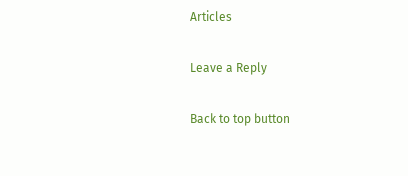Articles

Leave a Reply

Back to top button